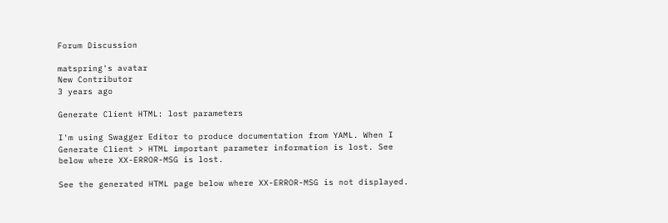Forum Discussion

matspring's avatar
New Contributor
3 years ago

Generate Client HTML: lost parameters

I'm using Swagger Editor to produce documentation from YAML. When I Generate Client > HTML important parameter information is lost. See below where XX-ERROR-MSG is lost.

See the generated HTML page below where XX-ERROR-MSG is not displayed.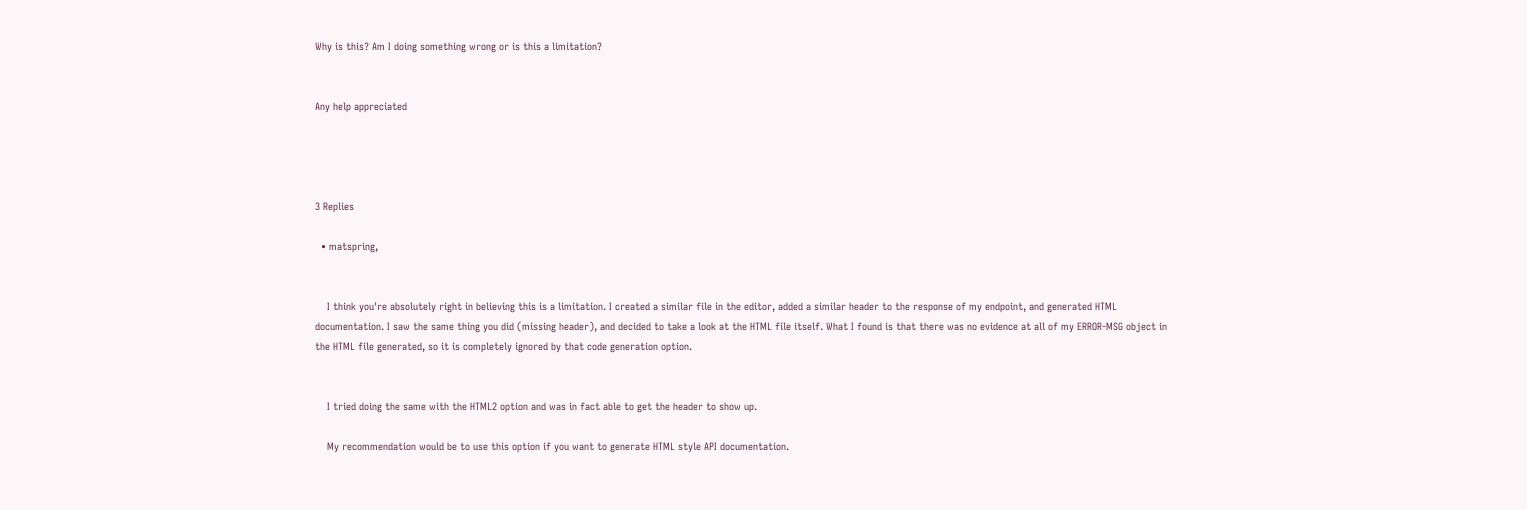Why is this? Am I doing something wrong or is this a limitation?


Any help appreciated




3 Replies

  • matspring,


    I think you're absolutely right in believing this is a limitation. I created a similar file in the editor, added a similar header to the response of my endpoint, and generated HTML documentation. I saw the same thing you did (missing header), and decided to take a look at the HTML file itself. What I found is that there was no evidence at all of my ERROR-MSG object in the HTML file generated, so it is completely ignored by that code generation option.


    I tried doing the same with the HTML2 option and was in fact able to get the header to show up.

    My recommendation would be to use this option if you want to generate HTML style API documentation.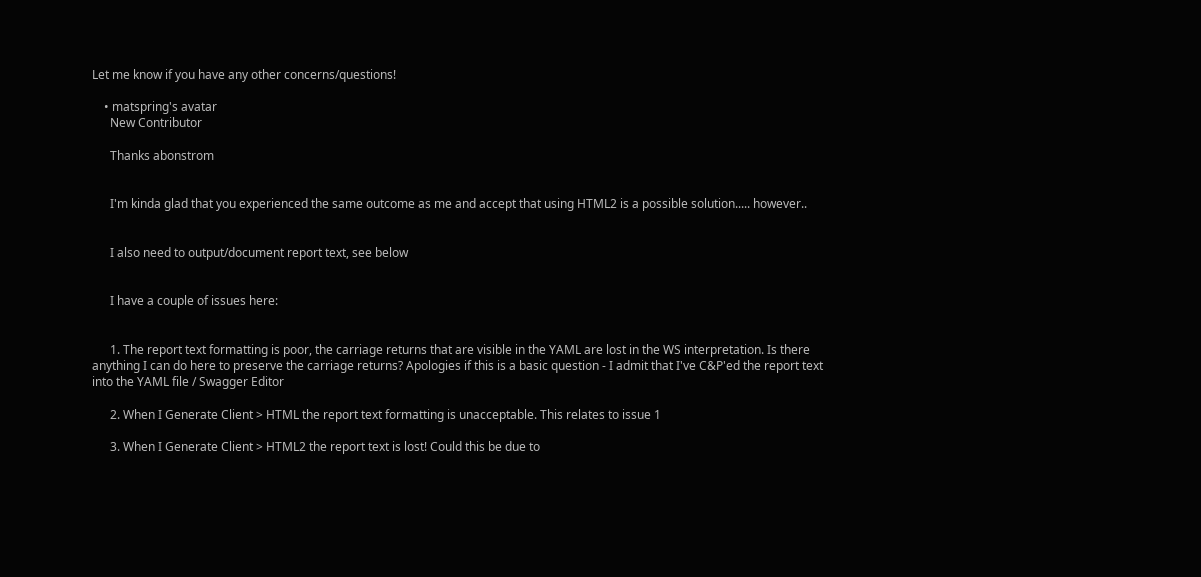Let me know if you have any other concerns/questions!

    • matspring's avatar
      New Contributor

      Thanks abonstrom


      I'm kinda glad that you experienced the same outcome as me and accept that using HTML2 is a possible solution..... however..


      I also need to output/document report text, see below


      I have a couple of issues here:


      1. The report text formatting is poor, the carriage returns that are visible in the YAML are lost in the WS interpretation. Is there anything I can do here to preserve the carriage returns? Apologies if this is a basic question - I admit that I've C&P'ed the report text into the YAML file / Swagger Editor

      2. When I Generate Client > HTML the report text formatting is unacceptable. This relates to issue 1

      3. When I Generate Client > HTML2 the report text is lost! Could this be due to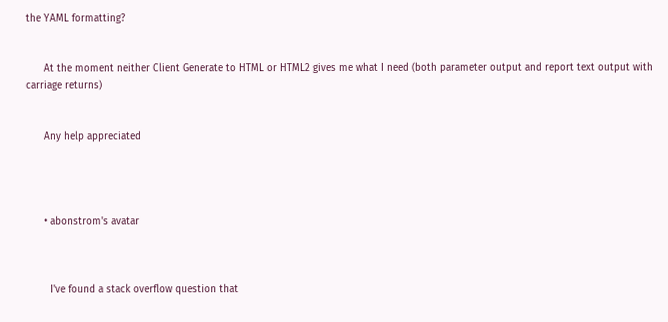the YAML formatting?


      At the moment neither Client Generate to HTML or HTML2 gives me what I need (both parameter output and report text output with carriage returns)


      Any help appreciated




      • abonstrom's avatar



        I've found a stack overflow question that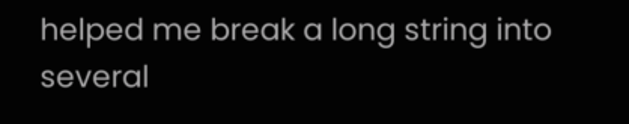helped me break a long string into several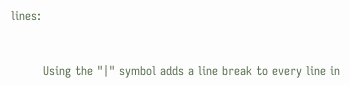lines:


        Using the "|" symbol adds a line break to every line in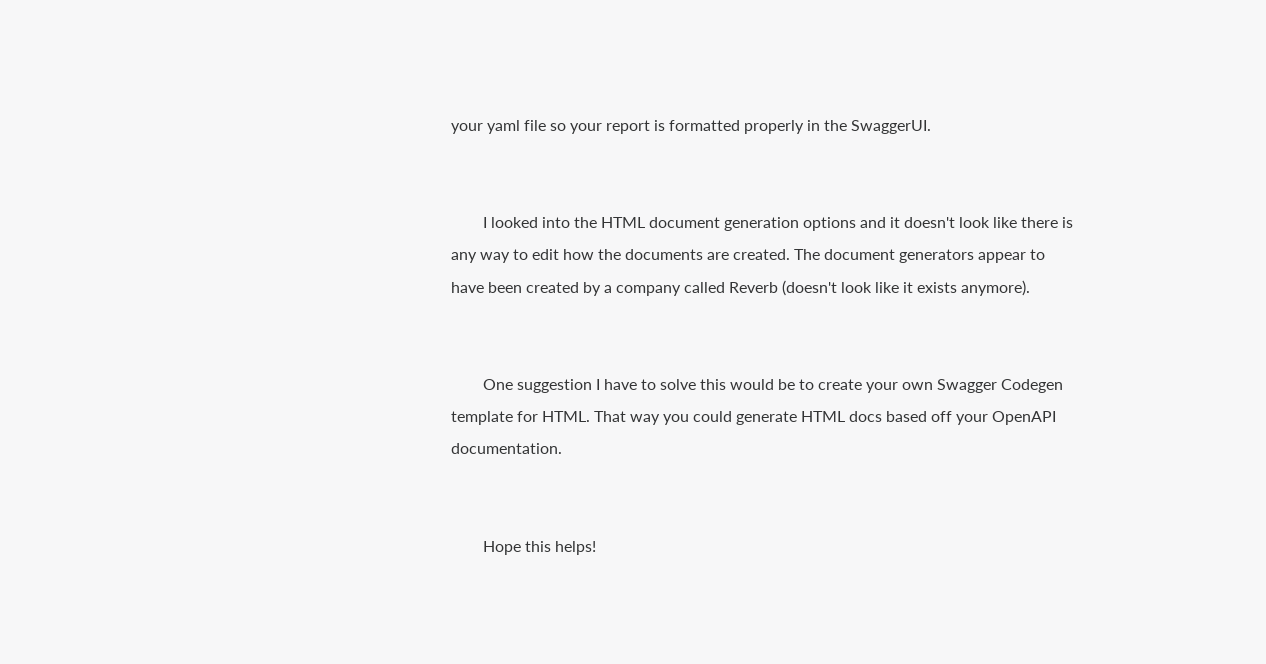your yaml file so your report is formatted properly in the SwaggerUI.


        I looked into the HTML document generation options and it doesn't look like there is any way to edit how the documents are created. The document generators appear to have been created by a company called Reverb (doesn't look like it exists anymore).


        One suggestion I have to solve this would be to create your own Swagger Codegen template for HTML. That way you could generate HTML docs based off your OpenAPI documentation.


        Hope this helps!